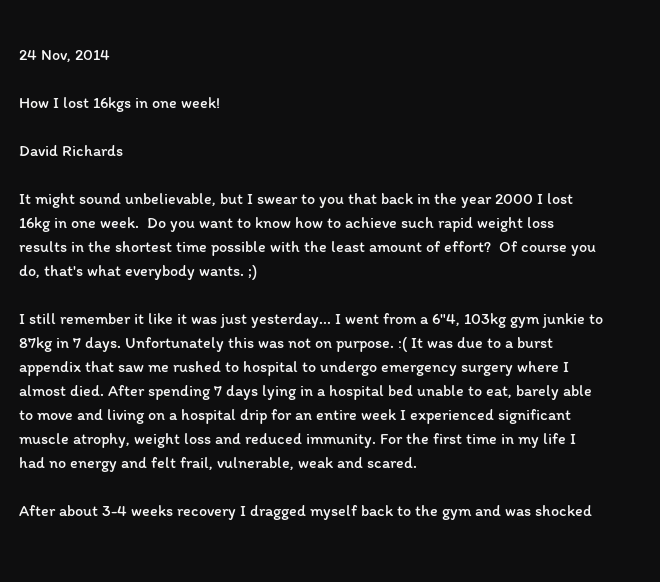24 Nov, 2014

How I lost 16kgs in one week!

David Richards

It might sound unbelievable, but I swear to you that back in the year 2000 I lost 16kg in one week.  Do you want to know how to achieve such rapid weight loss results in the shortest time possible with the least amount of effort?  Of course you do, that's what everybody wants. ;)

I still remember it like it was just yesterday... I went from a 6"4, 103kg gym junkie to 87kg in 7 days. Unfortunately this was not on purpose. :( It was due to a burst appendix that saw me rushed to hospital to undergo emergency surgery where I almost died. After spending 7 days lying in a hospital bed unable to eat, barely able to move and living on a hospital drip for an entire week I experienced significant muscle atrophy, weight loss and reduced immunity. For the first time in my life I had no energy and felt frail, vulnerable, weak and scared.

After about 3-4 weeks recovery I dragged myself back to the gym and was shocked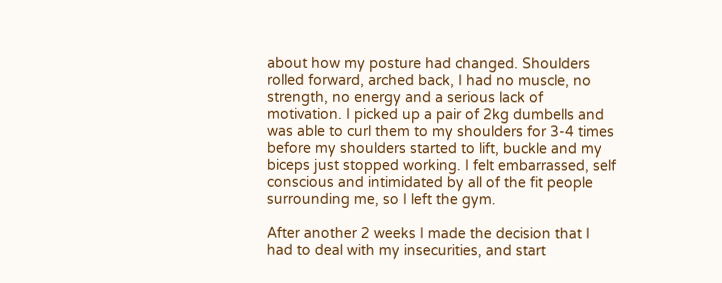about how my posture had changed. Shoulders rolled forward, arched back, I had no muscle, no strength, no energy and a serious lack of motivation. I picked up a pair of 2kg dumbells and was able to curl them to my shoulders for 3-4 times before my shoulders started to lift, buckle and my biceps just stopped working. I felt embarrassed, self conscious and intimidated by all of the fit people surrounding me, so I left the gym.

After another 2 weeks I made the decision that I had to deal with my insecurities, and start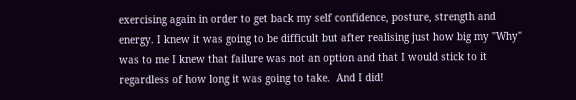exercising again in order to get back my self confidence, posture, strength and energy. I knew it was going to be difficult but after realising just how big my "Why" was to me I knew that failure was not an option and that I would stick to it regardless of how long it was going to take.  And I did!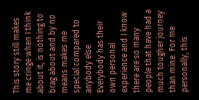This story still makes me cringe when I think about it, is nothing to brag about and by no means makes me special compared to anybody else. Everybody has their own personal experience and I know there are so many people that have had a much tougher journey than mine. For me personally, this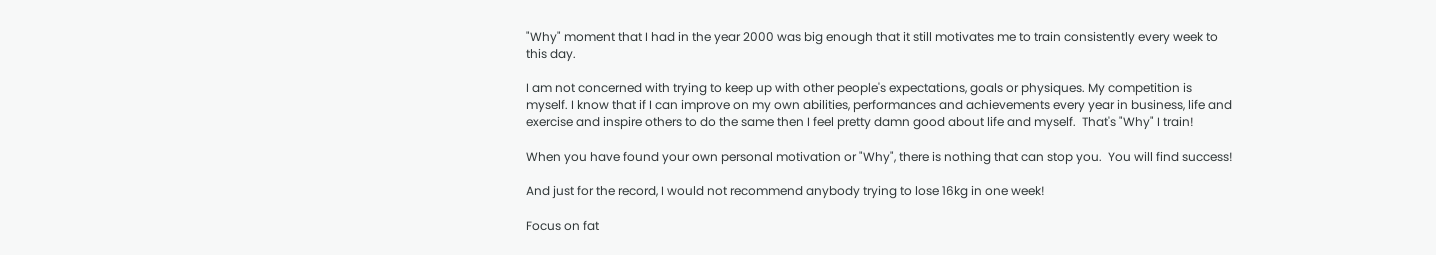"Why" moment that I had in the year 2000 was big enough that it still motivates me to train consistently every week to this day.

I am not concerned with trying to keep up with other people's expectations, goals or physiques. My competition is myself. I know that if I can improve on my own abilities, performances and achievements every year in business, life and exercise and inspire others to do the same then I feel pretty damn good about life and myself.  That's "Why" I train!

When you have found your own personal motivation or "Why", there is nothing that can stop you.  You will find success!

And just for the record, I would not recommend anybody trying to lose 16kg in one week!

Focus on fat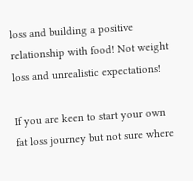loss and building a positive relationship with food! Not weight loss and unrealistic expectations!

If you are keen to start your own fat loss journey but not sure where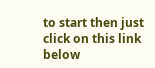to start then just click on this link below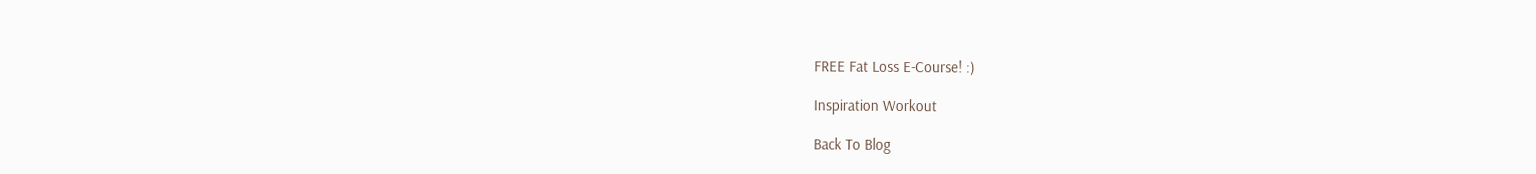FREE Fat Loss E-Course! :)

Inspiration Workout

Back To Blog